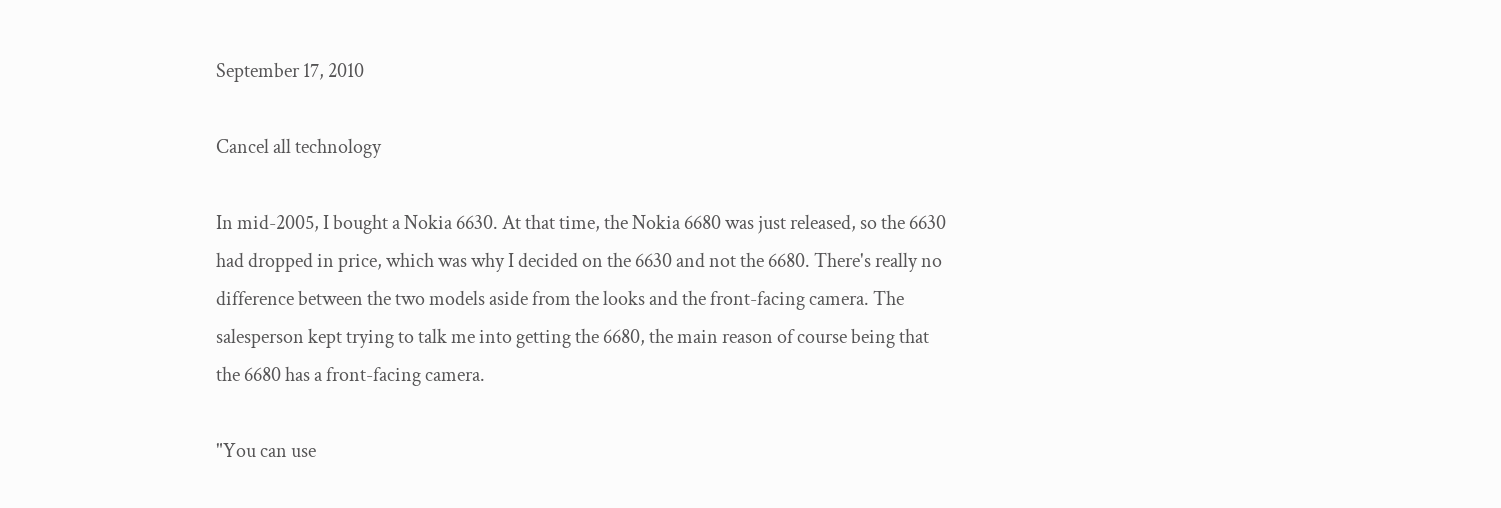September 17, 2010

Cancel all technology

In mid-2005, I bought a Nokia 6630. At that time, the Nokia 6680 was just released, so the 6630 had dropped in price, which was why I decided on the 6630 and not the 6680. There's really no difference between the two models aside from the looks and the front-facing camera. The salesperson kept trying to talk me into getting the 6680, the main reason of course being that the 6680 has a front-facing camera.

"You can use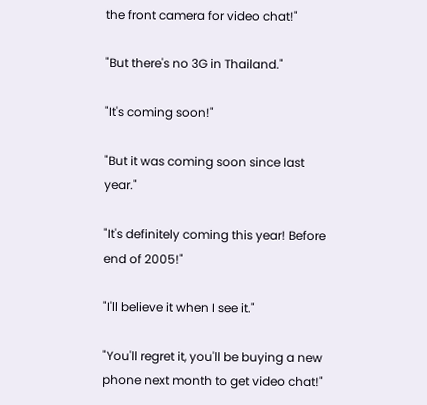the front camera for video chat!"

"But there's no 3G in Thailand."

"It's coming soon!"

"But it was coming soon since last year."

"It's definitely coming this year! Before end of 2005!"

"I'll believe it when I see it."

"You'll regret it, you'll be buying a new phone next month to get video chat!"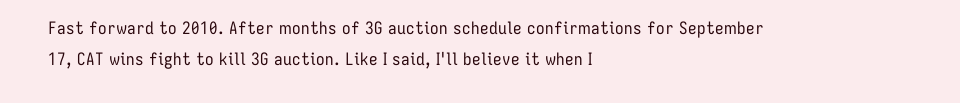Fast forward to 2010. After months of 3G auction schedule confirmations for September 17, CAT wins fight to kill 3G auction. Like I said, I'll believe it when I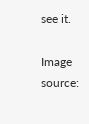see it.

Image source: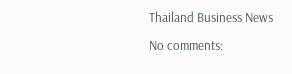Thailand Business News

No comments: